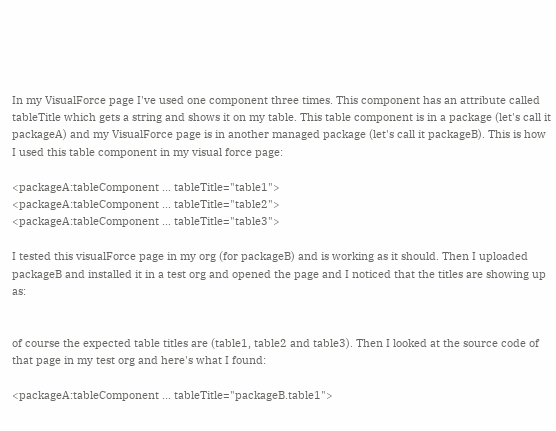In my VisualForce page I've used one component three times. This component has an attribute called tableTitle which gets a string and shows it on my table. This table component is in a package (let's call it packageA) and my VisualForce page is in another managed package (let's call it packageB). This is how I used this table component in my visual force page:

<packageA:tableComponent ... tableTitle="table1">
<packageA:tableComponent ... tableTitle="table2">
<packageA:tableComponent ... tableTitle="table3">

I tested this visualForce page in my org (for packageB) and is working as it should. Then I uploaded packageB and installed it in a test org and opened the page and I noticed that the titles are showing up as:


of course the expected table titles are (table1, table2 and table3). Then I looked at the source code of that page in my test org and here's what I found:

<packageA:tableComponent ... tableTitle="packageB.table1">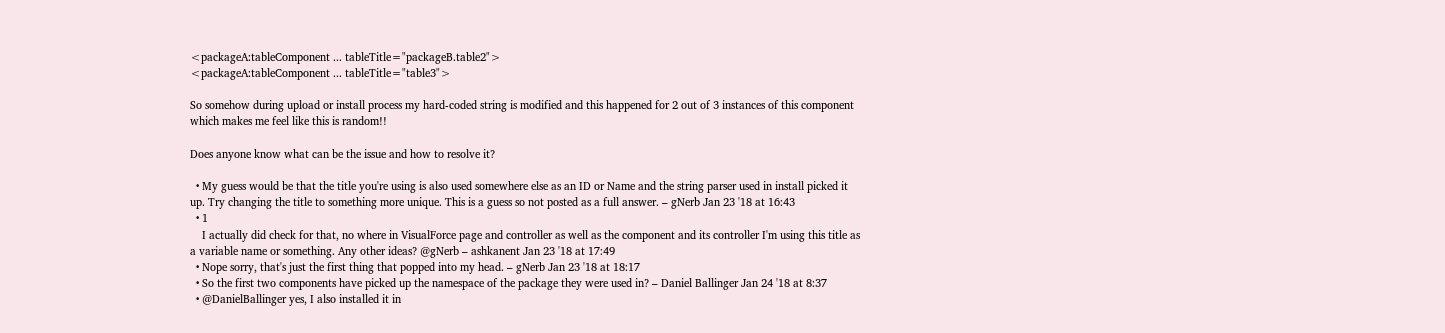<packageA:tableComponent ... tableTitle="packageB.table2">
<packageA:tableComponent ... tableTitle="table3">

So somehow during upload or install process my hard-coded string is modified and this happened for 2 out of 3 instances of this component which makes me feel like this is random!!

Does anyone know what can be the issue and how to resolve it?

  • My guess would be that the title you're using is also used somewhere else as an ID or Name and the string parser used in install picked it up. Try changing the title to something more unique. This is a guess so not posted as a full answer. – gNerb Jan 23 '18 at 16:43
  • 1
    I actually did check for that, no where in VisualForce page and controller as well as the component and its controller I'm using this title as a variable name or something. Any other ideas? @gNerb – ashkanent Jan 23 '18 at 17:49
  • Nope sorry, that's just the first thing that popped into my head. – gNerb Jan 23 '18 at 18:17
  • So the first two components have picked up the namespace of the package they were used in? – Daniel Ballinger Jan 24 '18 at 8:37
  • @DanielBallinger yes, I also installed it in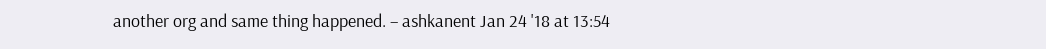another org and same thing happened. – ashkanent Jan 24 '18 at 13:54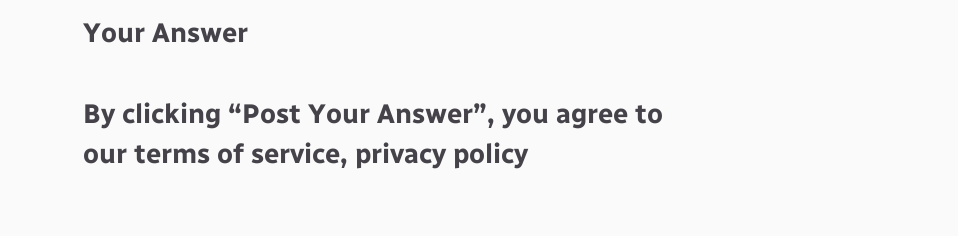Your Answer

By clicking “Post Your Answer”, you agree to our terms of service, privacy policy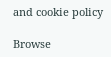and cookie policy

Browse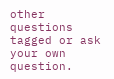other questions tagged or ask your own question.